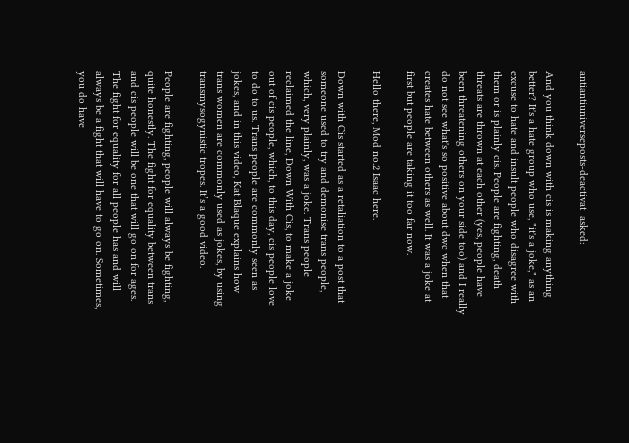antiantiuniverseposts-deactivat  asked:

And you think down with cis is making anything better? It's a hate group who use, "it's a joke," as an excuse to hate and insult people who disagree with them or is plainly cis. People are fighting, death threats are thrown at each other (yes, people have been threatening others on your side too) and I really do not see what's so positive about dwc when that creates hate between others as well. It was a joke at first but people are taking it too far now.

Hello there, Mod no.2 Isaac here.

Down with Cis started as a retaliation to a post that someone used to try and demonise trans people, which, very plainly, was a joke. Trans people reclaimed the line, Down With Cis, to make a joke out of cis people, which, to this day, cis people love to do to us. Trans people are commonly seen as jokes, and in this video, Kat Blaque explains how trans women are commonly used as jokes, by using transmysogynistic tropes. It’s a good video.

People are fighting, people will always be fighting, quite honestly. The fight for equality between trans and cis people will be one that will go on for ages. The fight for equality for all people has and will always be a fight that will have to go on. Sometimes, you do have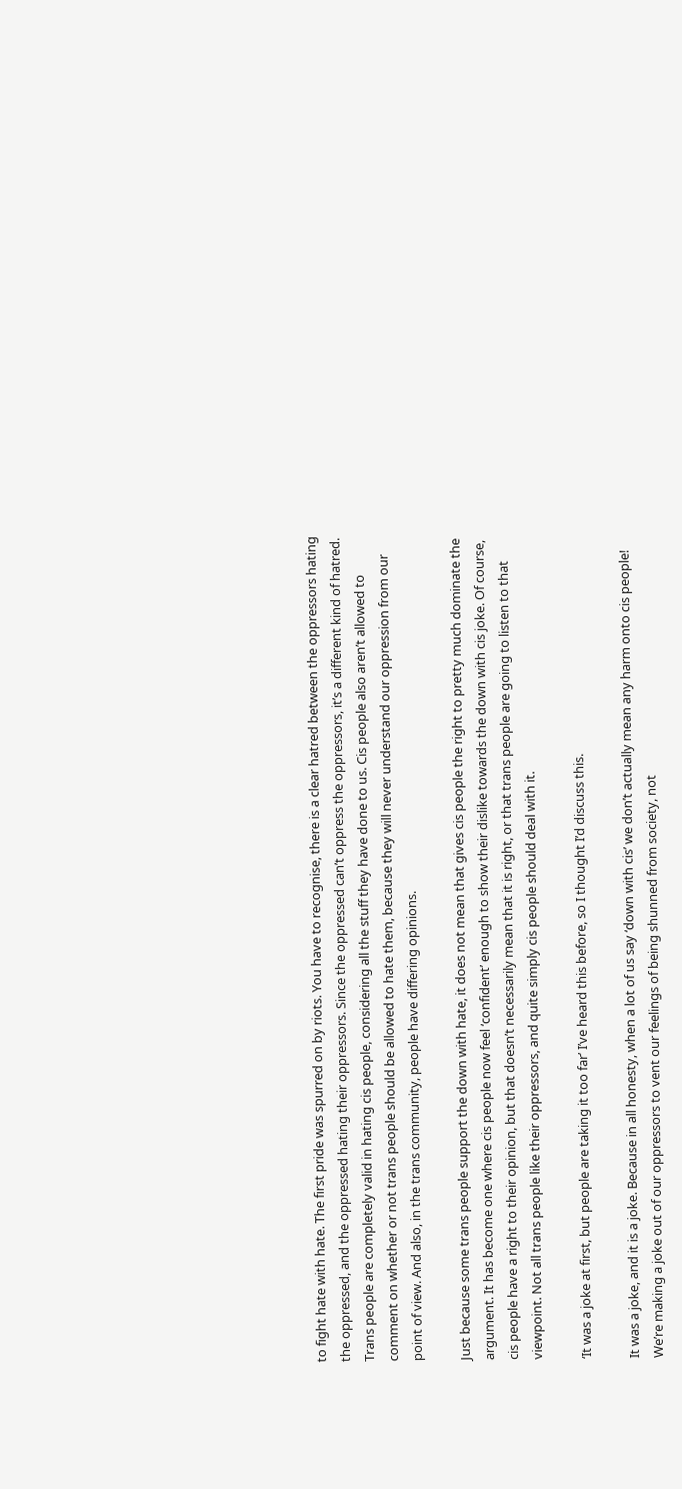to fight hate with hate. The first pride was spurred on by riots. You have to recognise, there is a clear hatred between the oppressors hating the oppressed, and the oppressed hating their oppressors. Since the oppressed can’t oppress the oppressors, it’s a different kind of hatred. Trans people are completely valid in hating cis people, considering all the stuff they have done to us. Cis people also aren’t allowed to comment on whether or not trans people should be allowed to hate them, because they will never understand our oppression from our point of view. And also, in the trans community, people have differing opinions.

Just because some trans people support the down with hate, it does not mean that gives cis people the right to pretty much dominate the argument. It has become one where cis people now feel ‘confident’ enough to show their dislike towards the down with cis joke. Of course, cis people have a right to their opinion, but that doesn’t necessarily mean that it is right, or that trans people are going to listen to that viewpoint. Not all trans people like their oppressors, and quite simply cis people should deal with it.

‘It was a joke at first, but people are taking it too far’ I’ve heard this before, so I thought I’d discuss this.

It was a joke, and it is a joke. Because in all honesty, when a lot of us say ‘down with cis’ we don’t actually mean any harm onto cis people! We’re making a joke out of our oppressors to vent our feelings of being shunned from society, not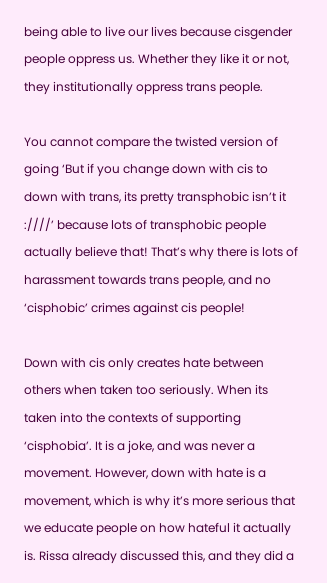being able to live our lives because cisgender people oppress us. Whether they like it or not, they institutionally oppress trans people.

You cannot compare the twisted version of going ‘But if you change down with cis to down with trans, its pretty transphobic isn’t it :////’ because lots of transphobic people actually believe that! That’s why there is lots of harassment towards trans people, and no ‘cisphobic’ crimes against cis people!

Down with cis only creates hate between others when taken too seriously. When its taken into the contexts of supporting ‘cisphobia’. It is a joke, and was never a movement. However, down with hate is a movement, which is why it’s more serious that we educate people on how hateful it actually is. Rissa already discussed this, and they did a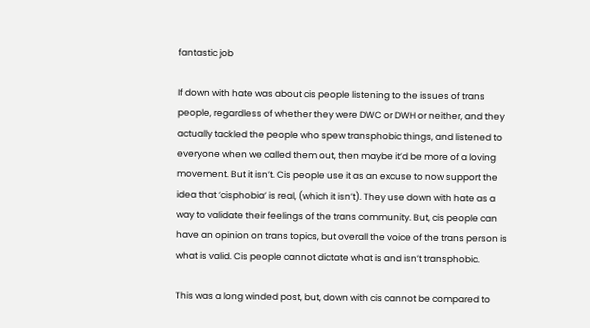fantastic job

If down with hate was about cis people listening to the issues of trans people, regardless of whether they were DWC or DWH or neither, and they actually tackled the people who spew transphobic things, and listened to everyone when we called them out, then maybe it’d be more of a loving movement. But it isn’t. Cis people use it as an excuse to now support the idea that ‘cisphobia’ is real, (which it isn’t). They use down with hate as a way to validate their feelings of the trans community. But, cis people can have an opinion on trans topics, but overall the voice of the trans person is what is valid. Cis people cannot dictate what is and isn’t transphobic.

This was a long winded post, but, down with cis cannot be compared to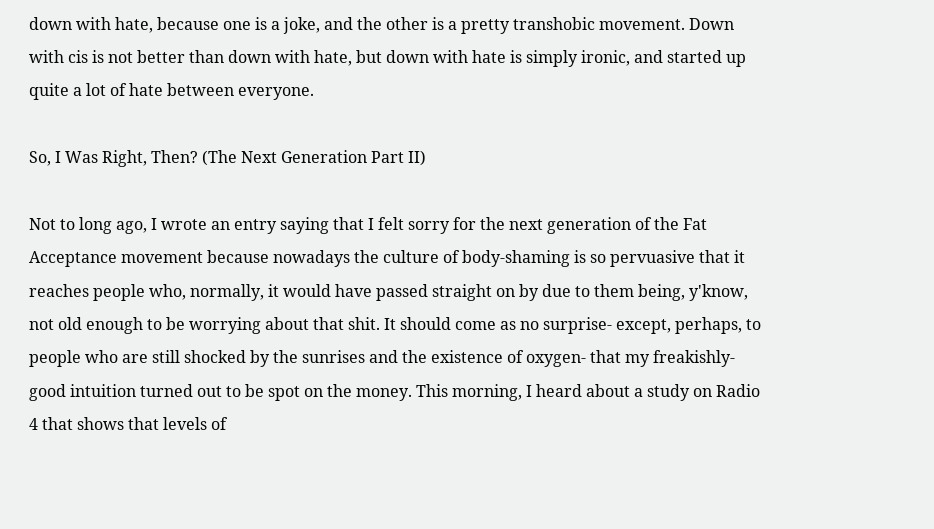down with hate, because one is a joke, and the other is a pretty transhobic movement. Down with cis is not better than down with hate, but down with hate is simply ironic, and started up quite a lot of hate between everyone.

So, I Was Right, Then? (The Next Generation Part II)

Not to long ago, I wrote an entry saying that I felt sorry for the next generation of the Fat Acceptance movement because nowadays the culture of body-shaming is so pervuasive that it reaches people who, normally, it would have passed straight on by due to them being, y'know, not old enough to be worrying about that shit. It should come as no surprise- except, perhaps, to people who are still shocked by the sunrises and the existence of oxygen- that my freakishly-good intuition turned out to be spot on the money. This morning, I heard about a study on Radio 4 that shows that levels of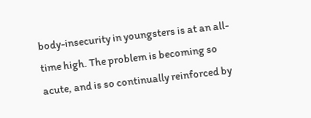body-insecurity in youngsters is at an all-time high. The problem is becoming so acute, and is so continually reinforced by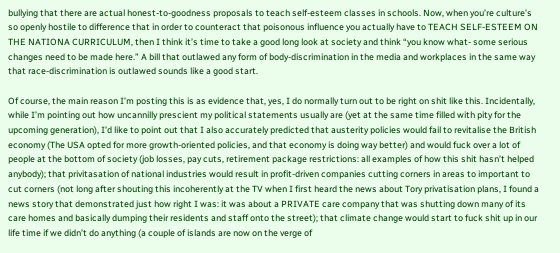bullying that there are actual honest-to-goodness proposals to teach self-esteem classes in schools. Now, when you’re culture’s so openly hostile to difference that in order to counteract that poisonous influence you actually have to TEACH SELF-ESTEEM ON THE NATIONA CURRICULUM, then I think it’s time to take a good long look at society and think “you know what- some serious changes need to be made here.” A bill that outlawed any form of body-discrimination in the media and workplaces in the same way that race-discrimination is outlawed sounds like a good start.

Of course, the main reason I’m posting this is as evidence that, yes, I do normally turn out to be right on shit like this. Incidentally, while I’m pointing out how uncannilly prescient my political statements usually are (yet at the same time filled with pity for the upcoming generation), I’d like to point out that I also accurately predicted that austerity policies would fail to revitalise the British economy (The USA opted for more growth-oriented policies, and that economy is doing way better) and would fuck over a lot of people at the bottom of society (job losses, pay cuts, retirement package restrictions: all examples of how this shit hasn’t helped anybody); that privitasation of national industries would result in profit-driven companies cutting corners in areas to important to cut corners (not long after shouting this incoherently at the TV when I first heard the news about Tory privatisation plans, I found a news story that demonstrated just how right I was: it was about a PRIVATE care company that was shutting down many of its care homes and basically dumping their residents and staff onto the street); that climate change would start to fuck shit up in our life time if we didn’t do anything (a couple of islands are now on the verge of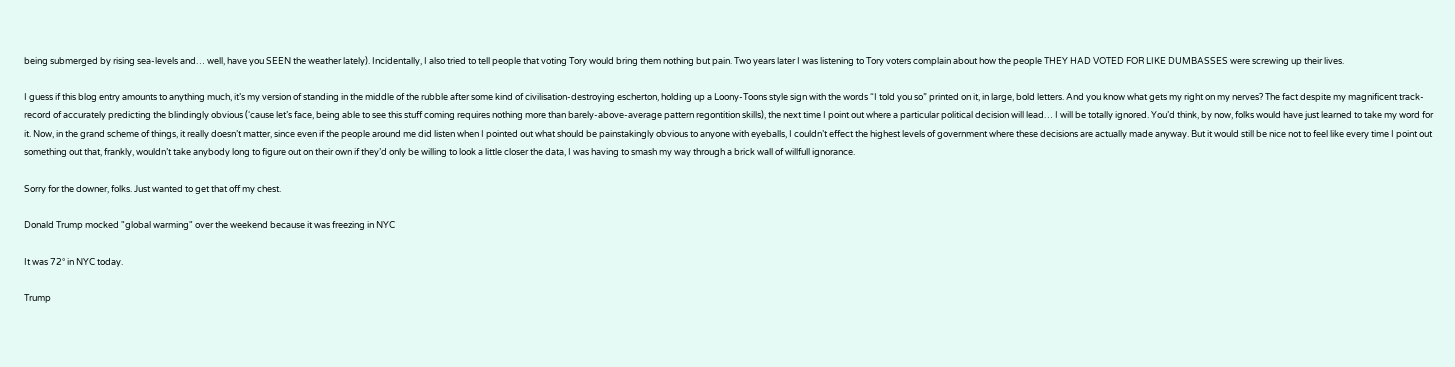being submerged by rising sea-levels and… well, have you SEEN the weather lately). Incidentally, I also tried to tell people that voting Tory would bring them nothing but pain. Two years later I was listening to Tory voters complain about how the people THEY HAD VOTED FOR LIKE DUMBASSES were screwing up their lives.

I guess if this blog entry amounts to anything much, it’s my version of standing in the middle of the rubble after some kind of civilisation-destroying escherton, holding up a Loony-Toons style sign with the words “I told you so” printed on it, in large, bold letters. And you know what gets my right on my nerves? The fact despite my magnificent track-record of accurately predicting the blindingly obvious (‘cause let’s face, being able to see this stuff coming requires nothing more than barely-above-average pattern regontition skills), the next time I point out where a particular political decision will lead… I will be totally ignored. You’d think, by now, folks would have just learned to take my word for it. Now, in the grand scheme of things, it really doesn’t matter, since even if the people around me did listen when I pointed out what should be painstakingly obvious to anyone with eyeballs, I couldn’t effect the highest levels of government where these decisions are actually made anyway. But it would still be nice not to feel like every time I point out something out that, frankly, wouldn’t take anybody long to figure out on their own if they’d only be willing to look a little closer the data, I was having to smash my way through a brick wall of willfull ignorance.

Sorry for the downer, folks. Just wanted to get that off my chest.

Donald Trump mocked "global warming" over the weekend because it was freezing in NYC

It was 72° in NYC today.

Trump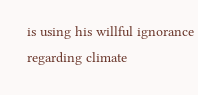is using his willful ignorance regarding climate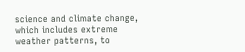science and climate change, which includes extreme weather patterns, to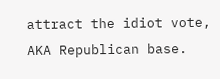attract the idiot vote, AKA Republican base.